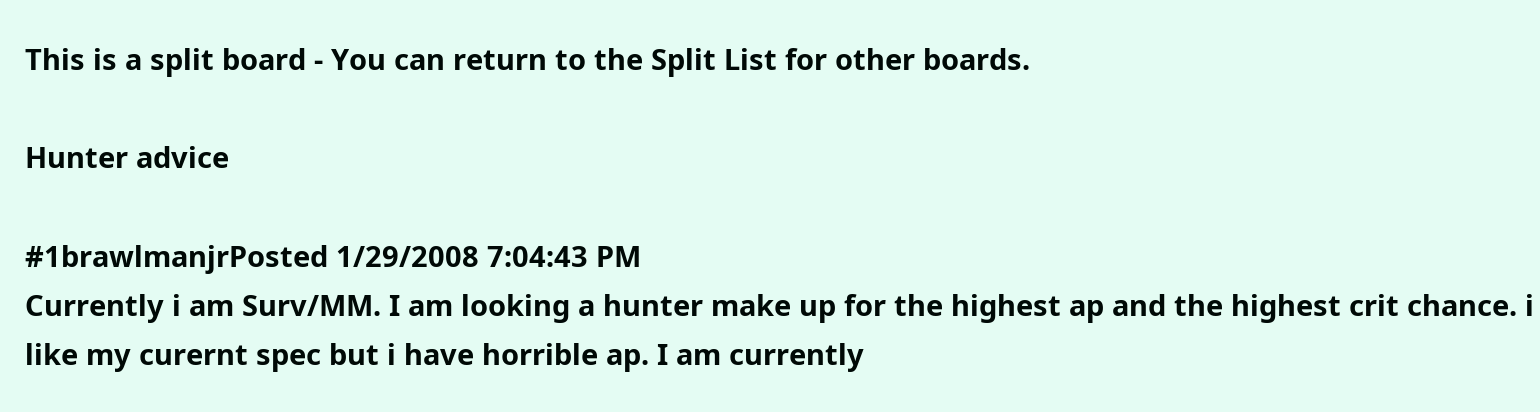This is a split board - You can return to the Split List for other boards.

Hunter advice

#1brawlmanjrPosted 1/29/2008 7:04:43 PM
Currently i am Surv/MM. I am looking a hunter make up for the highest ap and the highest crit chance. i like my curernt spec but i have horrible ap. I am currently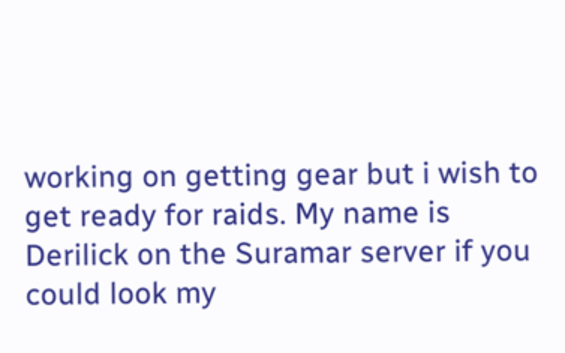working on getting gear but i wish to get ready for raids. My name is Derilick on the Suramar server if you could look my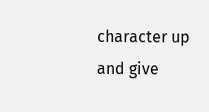character up and give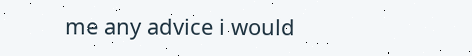me any advice i would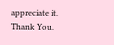appreciate it. Thank You.